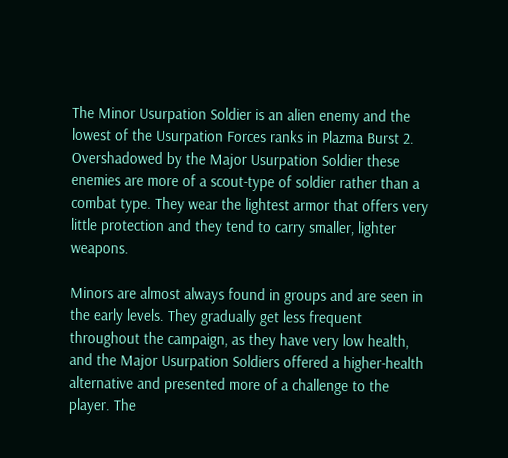The Minor Usurpation Soldier is an alien enemy and the lowest of the Usurpation Forces ranks in Plazma Burst 2. Overshadowed by the Major Usurpation Soldier these enemies are more of a scout-type of soldier rather than a combat type. They wear the lightest armor that offers very little protection and they tend to carry smaller, lighter weapons.

Minors are almost always found in groups and are seen in the early levels. They gradually get less frequent throughout the campaign, as they have very low health, and the Major Usurpation Soldiers offered a higher-health alternative and presented more of a challenge to the player. The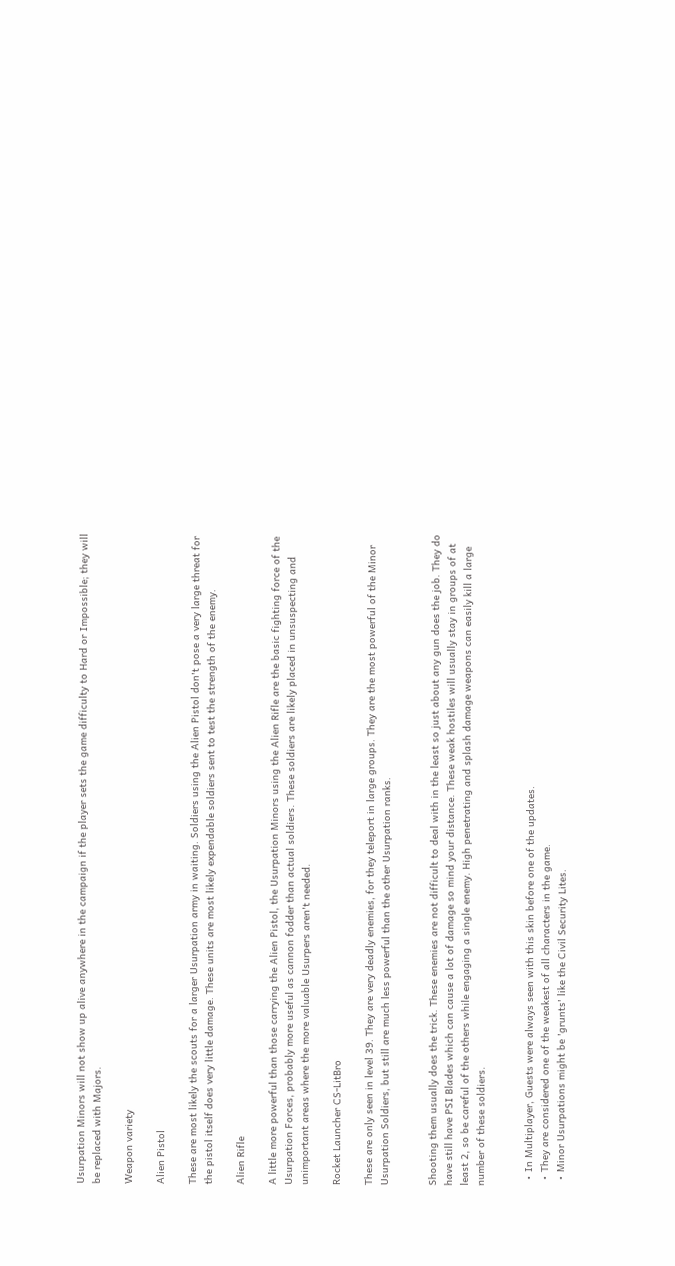Usurpation Minors will not show up alive anywhere in the campaign if the player sets the game difficulty to Hard or Impossible; they will be replaced with Majors.

Weapon variety

Alien Pistol

These are most likely the scouts for a larger Usurpation army in waiting. Soldiers using the Alien Pistol don't pose a very large threat for the pistol itself does very little damage. These units are most likely expendable soldiers sent to test the strength of the enemy.

Alien Rifle

A little more powerful than those carrying the Alien Pistol, the Usurpation Minors using the Alien Rifle are the basic fighting force of the Usurpation Forces, probably more useful as cannon fodder than actual soldiers. These soldiers are likely placed in unsuspecting and unimportant areas where the more valuable Usurpers aren't needed.

Rocket Launcher CS-LitBro

These are only seen in level 39. They are very deadly enemies, for they teleport in large groups. They are the most powerful of the Minor Usurpation Soldiers, but still are much less powerful than the other Usurpation ranks.


Shooting them usually does the trick. These enemies are not difficult to deal with in the least so just about any gun does the job. They do have still have PSI Blades which can cause a lot of damage so mind your distance. These weak hostiles will usually stay in groups of at least 2, so be careful of the others while engaging a single enemy. High penetrating and splash damage weapons can easily kill a large number of these soldiers.


  • In Multiplayer, Guests were always seen with this skin before one of the updates.
  • They are considered one of the weakest of all characters in the game.
  • Minor Usurpations might be 'grunts' like the Civil Security Lites.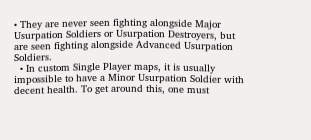• They are never seen fighting alongside Major Usurpation Soldiers or Usurpation Destroyers, but are seen fighting alongside Advanced Usurpation Soldiers.
  • In custom Single Player maps, it is usually impossible to have a Minor Usurpation Soldier with decent health. To get around this, one must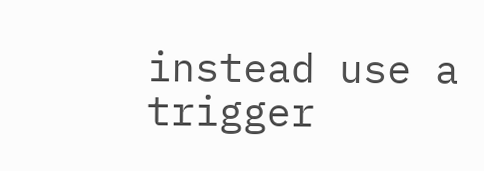instead use a trigger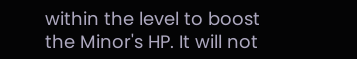within the level to boost the Minor's HP. It will not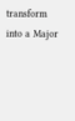transform into a Major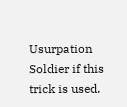Usurpation Soldier if this trick is used.